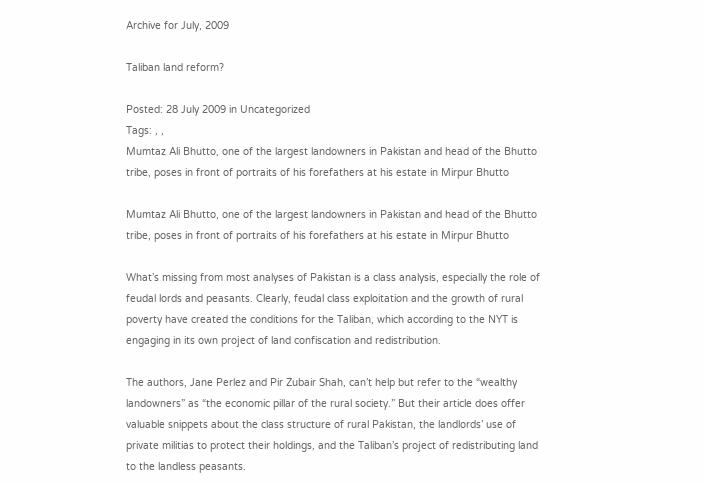Archive for July, 2009

Taliban land reform?

Posted: 28 July 2009 in Uncategorized
Tags: , ,
Mumtaz Ali Bhutto, one of the largest landowners in Pakistan and head of the Bhutto tribe, poses in front of portraits of his forefathers at his estate in Mirpur Bhutto

Mumtaz Ali Bhutto, one of the largest landowners in Pakistan and head of the Bhutto tribe, poses in front of portraits of his forefathers at his estate in Mirpur Bhutto

What’s missing from most analyses of Pakistan is a class analysis, especially the role of feudal lords and peasants. Clearly, feudal class exploitation and the growth of rural poverty have created the conditions for the Taliban, which according to the NYT is engaging in its own project of land confiscation and redistribution.

The authors, Jane Perlez and Pir Zubair Shah, can’t help but refer to the “wealthy landowners” as “the economic pillar of the rural society.” But their article does offer valuable snippets about the class structure of rural Pakistan, the landlords’ use of private militias to protect their holdings, and the Taliban’s project of redistributing land to the landless peasants.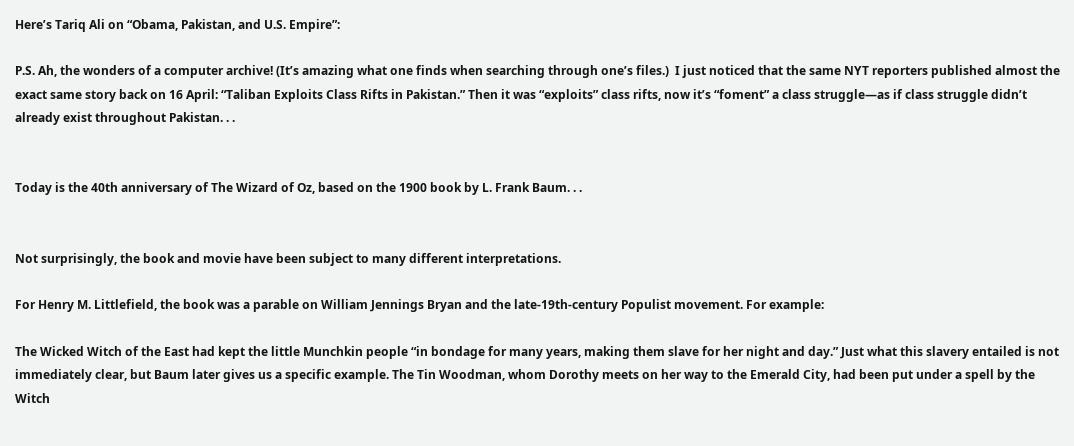Here’s Tariq Ali on “Obama, Pakistan, and U.S. Empire”:

P.S. Ah, the wonders of a computer archive! (It’s amazing what one finds when searching through one’s files.)  I just noticed that the same NYT reporters published almost the exact same story back on 16 April: “Taliban Exploits Class Rifts in Pakistan.” Then it was “exploits” class rifts, now it’s “foment” a class struggle—as if class struggle didn’t already exist throughout Pakistan. . .


Today is the 40th anniversary of The Wizard of Oz, based on the 1900 book by L. Frank Baum. . .


Not surprisingly, the book and movie have been subject to many different interpretations.

For Henry M. Littlefield, the book was a parable on William Jennings Bryan and the late-19th-century Populist movement. For example:

The Wicked Witch of the East had kept the little Munchkin people “in bondage for many years, making them slave for her night and day.” Just what this slavery entailed is not immediately clear, but Baum later gives us a specific example. The Tin Woodman, whom Dorothy meets on her way to the Emerald City, had been put under a spell by the Witch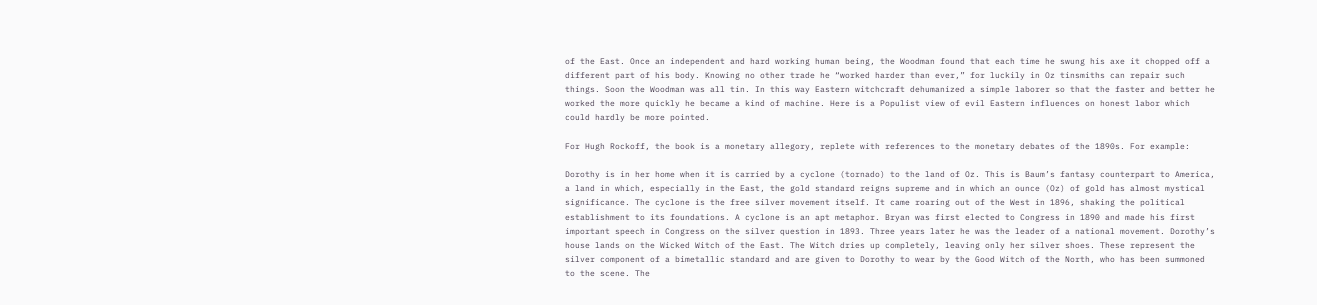of the East. Once an independent and hard working human being, the Woodman found that each time he swung his axe it chopped off a different part of his body. Knowing no other trade he “worked harder than ever,” for luckily in Oz tinsmiths can repair such things. Soon the Woodman was all tin. In this way Eastern witchcraft dehumanized a simple laborer so that the faster and better he worked the more quickly he became a kind of machine. Here is a Populist view of evil Eastern influences on honest labor which could hardly be more pointed.

For Hugh Rockoff, the book is a monetary allegory, replete with references to the monetary debates of the 1890s. For example:

Dorothy is in her home when it is carried by a cyclone (tornado) to the land of Oz. This is Baum’s fantasy counterpart to America, a land in which, especially in the East, the gold standard reigns supreme and in which an ounce (Oz) of gold has almost mystical significance. The cyclone is the free silver movement itself. It came roaring out of the West in 1896, shaking the political establishment to its foundations. A cyclone is an apt metaphor. Bryan was first elected to Congress in 1890 and made his first important speech in Congress on the silver question in 1893. Three years later he was the leader of a national movement. Dorothy’s house lands on the Wicked Witch of the East. The Witch dries up completely, leaving only her silver shoes. These represent the silver component of a bimetallic standard and are given to Dorothy to wear by the Good Witch of the North, who has been summoned to the scene. The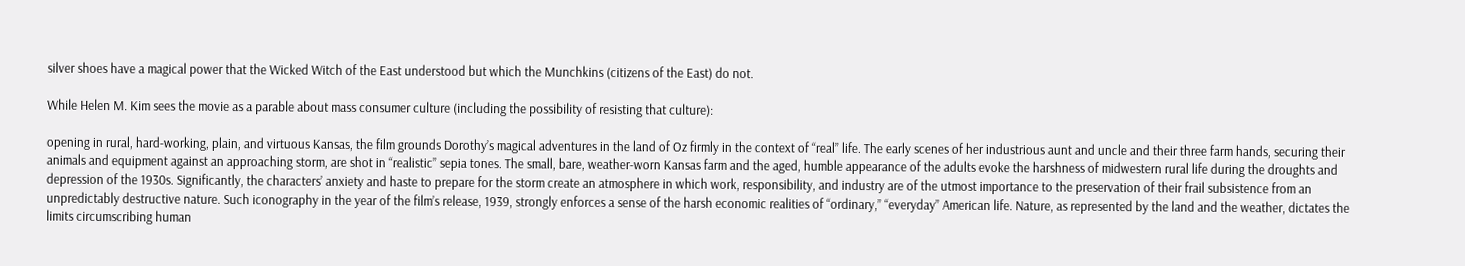silver shoes have a magical power that the Wicked Witch of the East understood but which the Munchkins (citizens of the East) do not.

While Helen M. Kim sees the movie as a parable about mass consumer culture (including the possibility of resisting that culture):

opening in rural, hard-working, plain, and virtuous Kansas, the film grounds Dorothy’s magical adventures in the land of Oz firmly in the context of “real” life. The early scenes of her industrious aunt and uncle and their three farm hands, securing their animals and equipment against an approaching storm, are shot in “realistic” sepia tones. The small, bare, weather-worn Kansas farm and the aged, humble appearance of the adults evoke the harshness of midwestern rural life during the droughts and depression of the 1930s. Significantly, the characters’ anxiety and haste to prepare for the storm create an atmosphere in which work, responsibility, and industry are of the utmost importance to the preservation of their frail subsistence from an unpredictably destructive nature. Such iconography in the year of the film’s release, 1939, strongly enforces a sense of the harsh economic realities of “ordinary,” “everyday” American life. Nature, as represented by the land and the weather, dictates the limits circumscribing human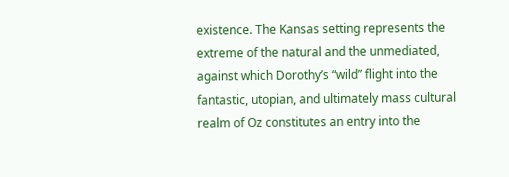existence. The Kansas setting represents the extreme of the natural and the unmediated, against which Dorothy’s “wild” flight into the fantastic, utopian, and ultimately mass cultural realm of Oz constitutes an entry into the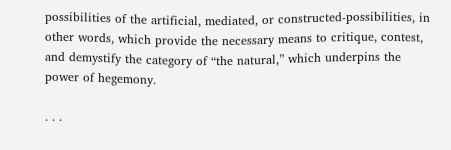possibilities of the artificial, mediated, or constructed-possibilities, in other words, which provide the necessary means to critique, contest, and demystify the category of “the natural,” which underpins the power of hegemony.

. . .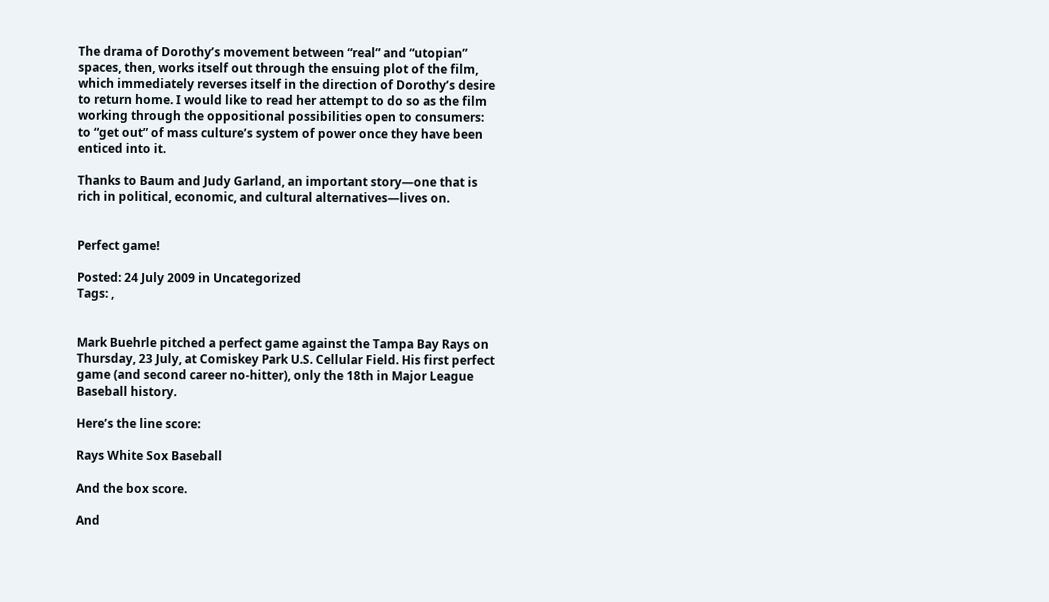The drama of Dorothy’s movement between “real” and “utopian” spaces, then, works itself out through the ensuing plot of the film, which immediately reverses itself in the direction of Dorothy’s desire to return home. I would like to read her attempt to do so as the film working through the oppositional possibilities open to consumers: to “get out” of mass culture’s system of power once they have been enticed into it.

Thanks to Baum and Judy Garland, an important story—one that is rich in political, economic, and cultural alternatives—lives on.


Perfect game!

Posted: 24 July 2009 in Uncategorized
Tags: ,


Mark Buehrle pitched a perfect game against the Tampa Bay Rays on Thursday, 23 July, at Comiskey Park U.S. Cellular Field. His first perfect game (and second career no-hitter), only the 18th in Major League Baseball history.

Here’s the line score:

Rays White Sox Baseball

And the box score.

And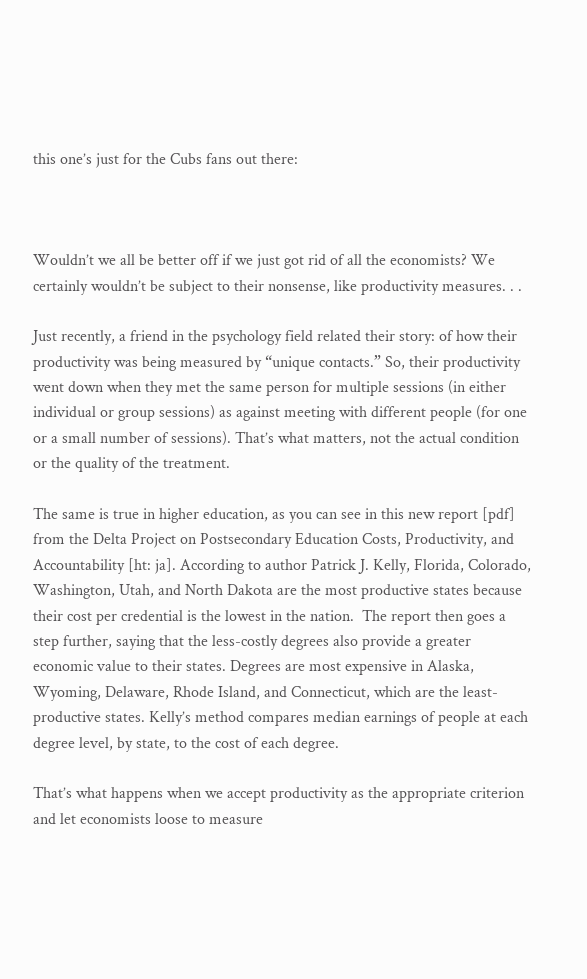this one’s just for the Cubs fans out there:



Wouldn’t we all be better off if we just got rid of all the economists? We certainly wouldn’t be subject to their nonsense, like productivity measures. . .

Just recently, a friend in the psychology field related their story: of how their productivity was being measured by “unique contacts.” So, their productivity went down when they met the same person for multiple sessions (in either individual or group sessions) as against meeting with different people (for one or a small number of sessions). That’s what matters, not the actual condition or the quality of the treatment.

The same is true in higher education, as you can see in this new report [pdf] from the Delta Project on Postsecondary Education Costs, Productivity, and Accountability [ht: ja]. According to author Patrick J. Kelly, Florida, Colorado, Washington, Utah, and North Dakota are the most productive states because their cost per credential is the lowest in the nation.  The report then goes a step further, saying that the less-costly degrees also provide a greater economic value to their states. Degrees are most expensive in Alaska, Wyoming, Delaware, Rhode Island, and Connecticut, which are the least-productive states. Kelly’s method compares median earnings of people at each degree level, by state, to the cost of each degree.

That’s what happens when we accept productivity as the appropriate criterion and let economists loose to measure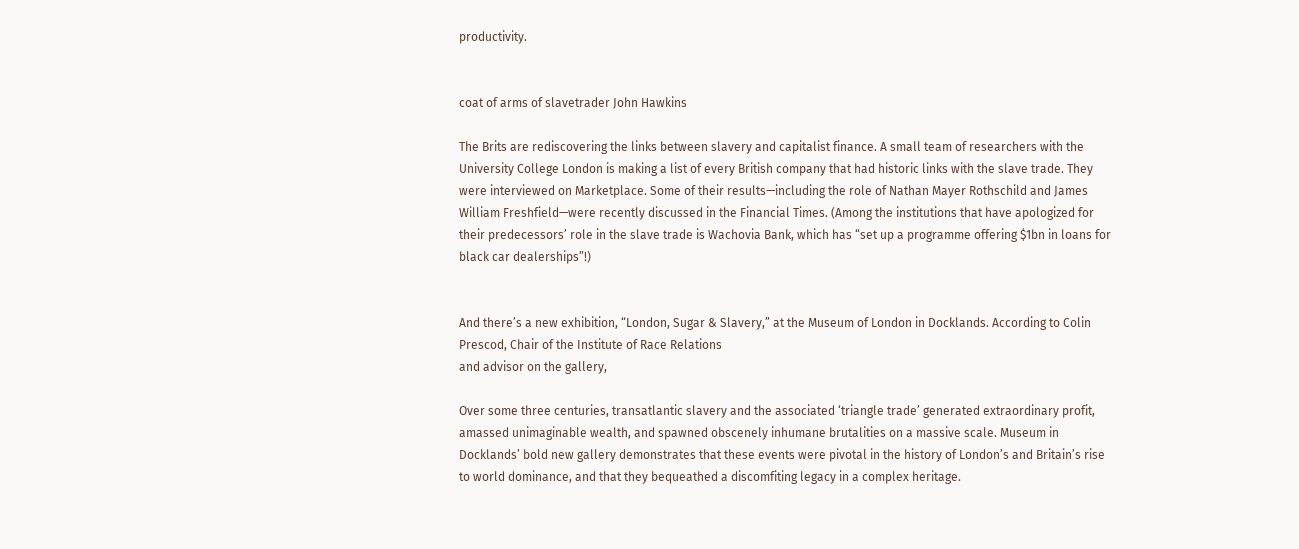productivity.


coat of arms of slavetrader John Hawkins

The Brits are rediscovering the links between slavery and capitalist finance. A small team of researchers with the University College London is making a list of every British company that had historic links with the slave trade. They were interviewed on Marketplace. Some of their results—including the role of Nathan Mayer Rothschild and James William Freshfield—were recently discussed in the Financial Times. (Among the institutions that have apologized for their predecessors’ role in the slave trade is Wachovia Bank, which has “set up a programme offering $1bn in loans for black car dealerships”!)


And there’s a new exhibition, “London, Sugar & Slavery,” at the Museum of London in Docklands. According to Colin Prescod, Chair of the Institute of Race Relations
and advisor on the gallery,

Over some three centuries, transatlantic slavery and the associated ‘triangle trade’ generated extraordinary profit, amassed unimaginable wealth, and spawned obscenely inhumane brutalities on a massive scale. Museum in Docklands’ bold new gallery demonstrates that these events were pivotal in the history of London’s and Britain’s rise to world dominance, and that they bequeathed a discomfiting legacy in a complex heritage.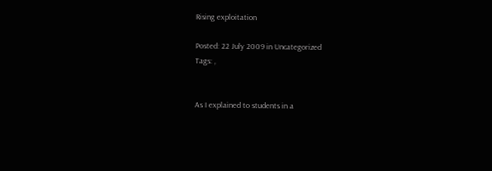Rising exploitation

Posted: 22 July 2009 in Uncategorized
Tags: ,


As I explained to students in a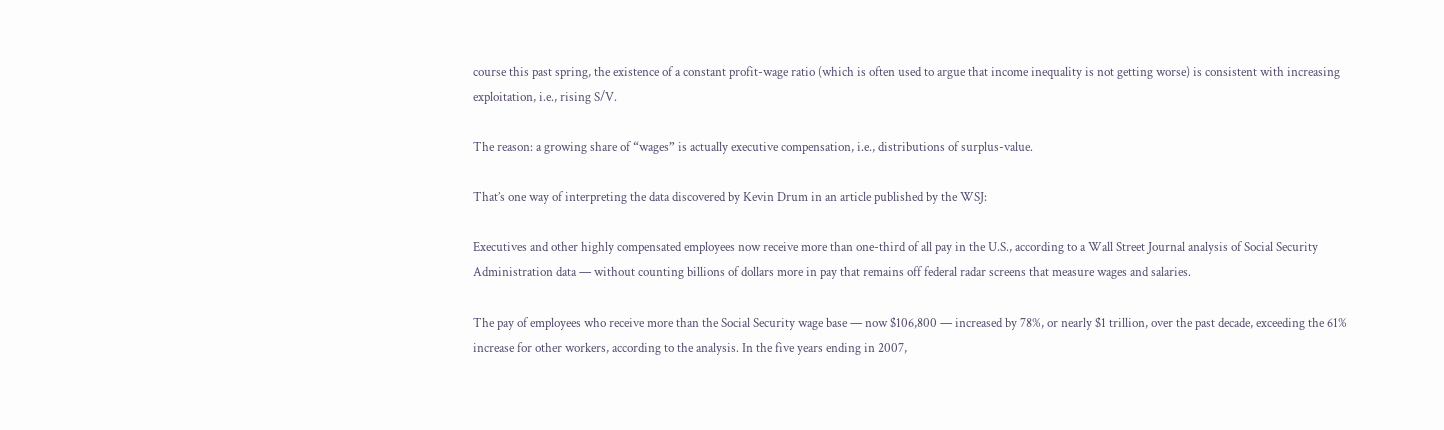course this past spring, the existence of a constant profit-wage ratio (which is often used to argue that income inequality is not getting worse) is consistent with increasing exploitation, i.e., rising S/V.

The reason: a growing share of “wages” is actually executive compensation, i.e., distributions of surplus-value.

That’s one way of interpreting the data discovered by Kevin Drum in an article published by the WSJ:

Executives and other highly compensated employees now receive more than one-third of all pay in the U.S., according to a Wall Street Journal analysis of Social Security Administration data — without counting billions of dollars more in pay that remains off federal radar screens that measure wages and salaries.

The pay of employees who receive more than the Social Security wage base — now $106,800 — increased by 78%, or nearly $1 trillion, over the past decade, exceeding the 61% increase for other workers, according to the analysis. In the five years ending in 2007,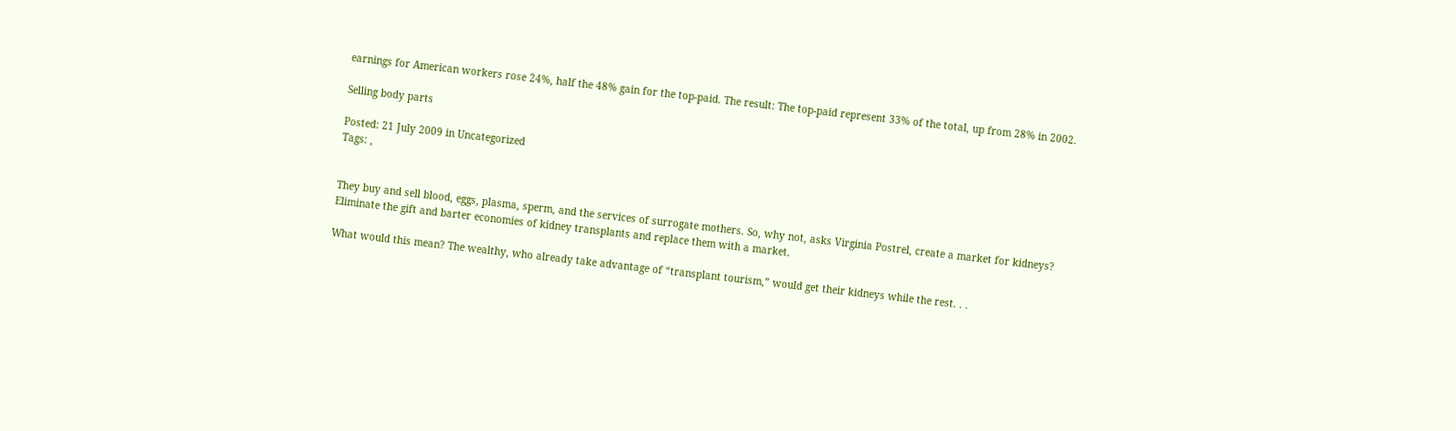earnings for American workers rose 24%, half the 48% gain for the top-paid. The result: The top-paid represent 33% of the total, up from 28% in 2002.

Selling body parts

Posted: 21 July 2009 in Uncategorized
Tags: ,


They buy and sell blood, eggs, plasma, sperm, and the services of surrogate mothers. So, why not, asks Virginia Postrel, create a market for kidneys? Eliminate the gift and barter economies of kidney transplants and replace them with a market.

What would this mean? The wealthy, who already take advantage of “transplant tourism,” would get their kidneys while the rest. . .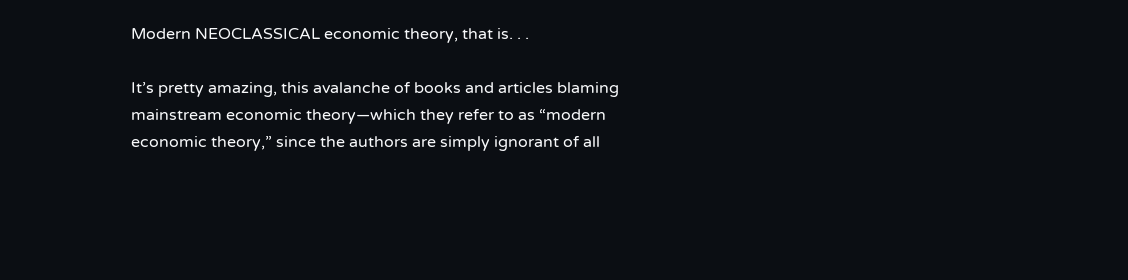Modern NEOCLASSICAL economic theory, that is. . .

It’s pretty amazing, this avalanche of books and articles blaming mainstream economic theory—which they refer to as “modern economic theory,” since the authors are simply ignorant of all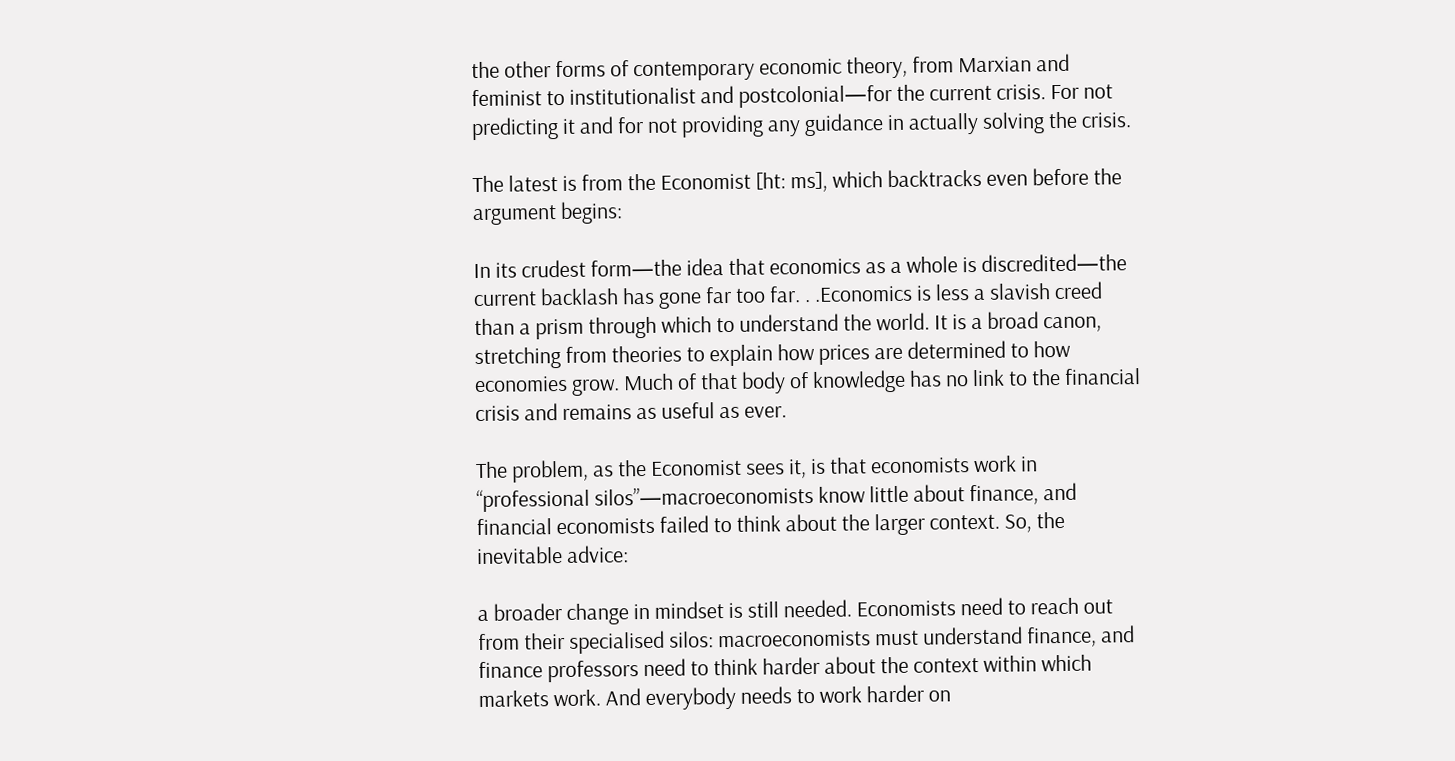the other forms of contemporary economic theory, from Marxian and feminist to institutionalist and postcolonial—for the current crisis. For not predicting it and for not providing any guidance in actually solving the crisis.

The latest is from the Economist [ht: ms], which backtracks even before the argument begins:

In its crudest form—the idea that economics as a whole is discredited—the current backlash has gone far too far. . .Economics is less a slavish creed than a prism through which to understand the world. It is a broad canon, stretching from theories to explain how prices are determined to how economies grow. Much of that body of knowledge has no link to the financial crisis and remains as useful as ever.

The problem, as the Economist sees it, is that economists work in “professional silos”—macroeconomists know little about finance, and financial economists failed to think about the larger context. So, the inevitable advice:

a broader change in mindset is still needed. Economists need to reach out from their specialised silos: macroeconomists must understand finance, and finance professors need to think harder about the context within which markets work. And everybody needs to work harder on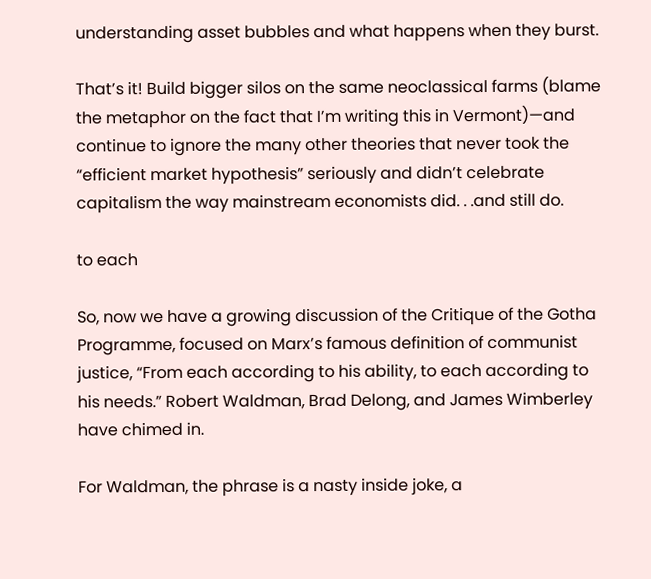understanding asset bubbles and what happens when they burst.

That’s it! Build bigger silos on the same neoclassical farms (blame the metaphor on the fact that I’m writing this in Vermont)—and continue to ignore the many other theories that never took the “efficient market hypothesis” seriously and didn’t celebrate capitalism the way mainstream economists did. . .and still do.

to each

So, now we have a growing discussion of the Critique of the Gotha Programme, focused on Marx’s famous definition of communist justice, “From each according to his ability, to each according to his needs.” Robert Waldman, Brad Delong, and James Wimberley have chimed in.

For Waldman, the phrase is a nasty inside joke, a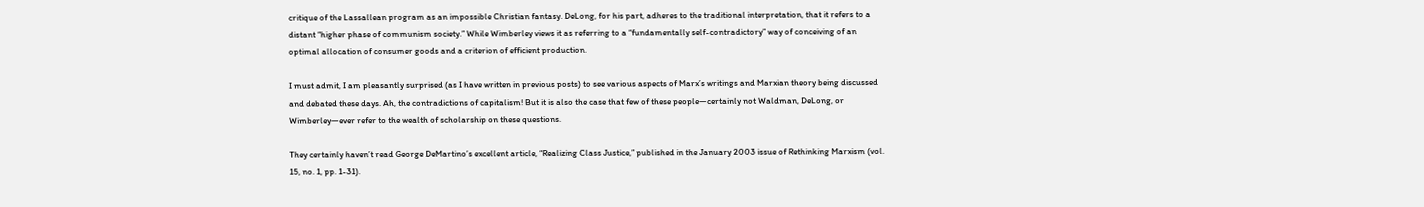critique of the Lassallean program as an impossible Christian fantasy. DeLong, for his part, adheres to the traditional interpretation, that it refers to a distant “higher phase of communism society.” While Wimberley views it as referring to a “fundamentally self-contradictory” way of conceiving of an optimal allocation of consumer goods and a criterion of efficient production.

I must admit, I am pleasantly surprised (as I have written in previous posts) to see various aspects of Marx’s writings and Marxian theory being discussed and debated these days. Ah, the contradictions of capitalism! But it is also the case that few of these people—certainly not Waldman, DeLong, or Wimberley—ever refer to the wealth of scholarship on these questions.

They certainly haven’t read George DeMartino’s excellent article, “Realizing Class Justice,” published in the January 2003 issue of Rethinking Marxism (vol. 15, no. 1, pp. 1-31).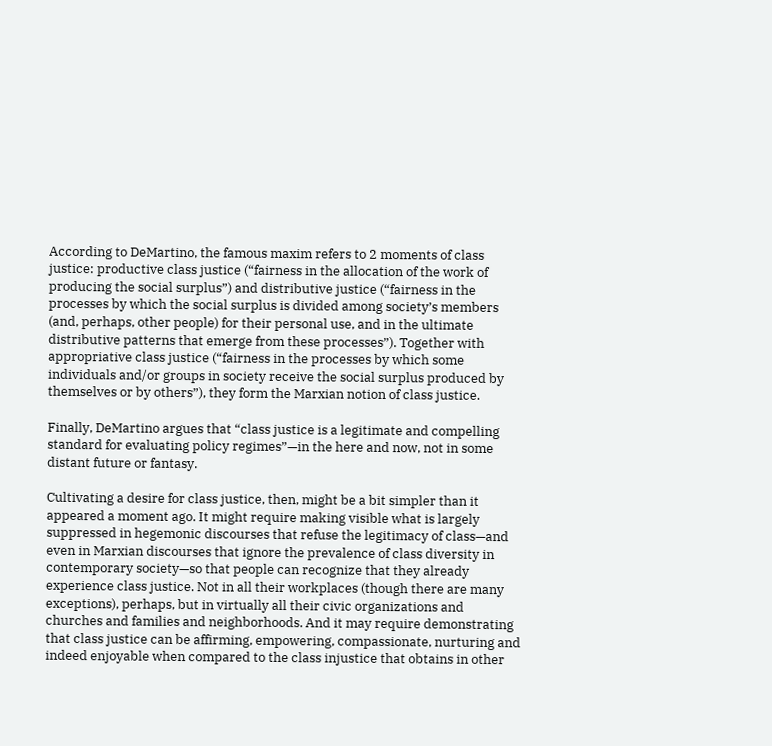According to DeMartino, the famous maxim refers to 2 moments of class justice: productive class justice (“fairness in the allocation of the work of producing the social surplus”) and distributive justice (“fairness in the processes by which the social surplus is divided among society’s members (and, perhaps, other people) for their personal use, and in the ultimate distributive patterns that emerge from these processes”). Together with appropriative class justice (“fairness in the processes by which some individuals and/or groups in society receive the social surplus produced by themselves or by others”), they form the Marxian notion of class justice.

Finally, DeMartino argues that “class justice is a legitimate and compelling standard for evaluating policy regimes”—in the here and now, not in some distant future or fantasy.

Cultivating a desire for class justice, then, might be a bit simpler than it appeared a moment ago. It might require making visible what is largely suppressed in hegemonic discourses that refuse the legitimacy of class—and even in Marxian discourses that ignore the prevalence of class diversity in contemporary society—so that people can recognize that they already experience class justice. Not in all their workplaces (though there are many exceptions), perhaps, but in virtually all their civic organizations and churches and families and neighborhoods. And it may require demonstrating that class justice can be affirming, empowering, compassionate, nurturing and indeed enjoyable when compared to the class injustice that obtains in other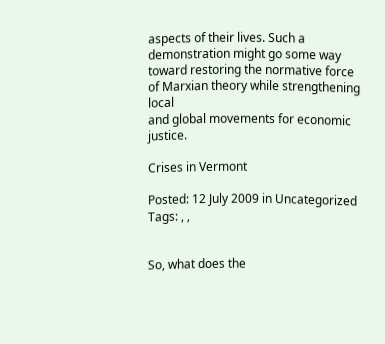aspects of their lives. Such a demonstration might go some way toward restoring the normative force of Marxian theory while strengthening local
and global movements for economic justice.

Crises in Vermont

Posted: 12 July 2009 in Uncategorized
Tags: , ,


So, what does the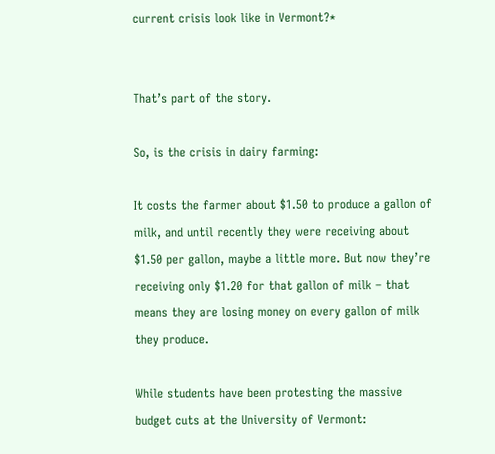current crisis look like in Vermont?*


That’s part of the story.

So, is the crisis in dairy farming:

It costs the farmer about $1.50 to produce a gallon of milk, and until recently they were receiving about $1.50 per gallon, maybe a little more. But now they’re receiving only $1.20 for that gallon of milk – that means they are losing money on every gallon of milk they produce.

While students have been protesting the massive budget cuts at the University of Vermont: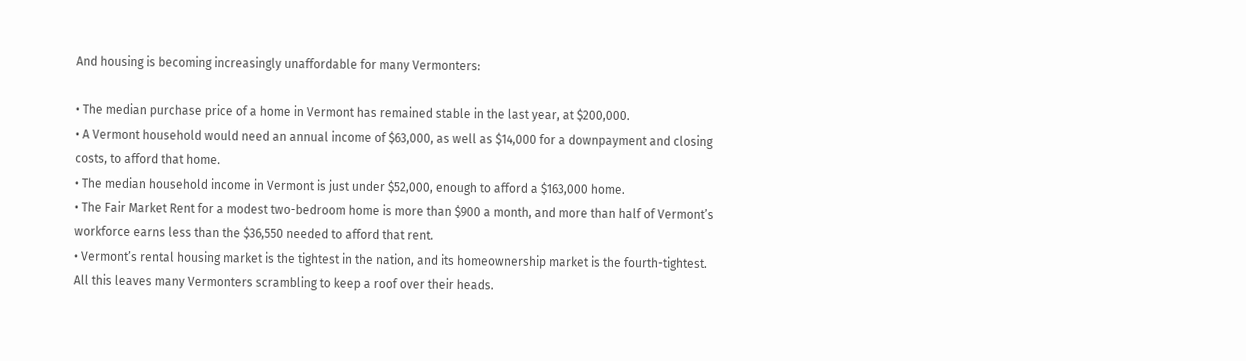And housing is becoming increasingly unaffordable for many Vermonters:

• The median purchase price of a home in Vermont has remained stable in the last year, at $200,000.
• A Vermont household would need an annual income of $63,000, as well as $14,000 for a downpayment and closing costs, to afford that home.
• The median household income in Vermont is just under $52,000, enough to afford a $163,000 home.
• The Fair Market Rent for a modest two-bedroom home is more than $900 a month, and more than half of Vermont’s workforce earns less than the $36,550 needed to afford that rent.
• Vermont’s rental housing market is the tightest in the nation, and its homeownership market is the fourth-tightest.
All this leaves many Vermonters scrambling to keep a roof over their heads.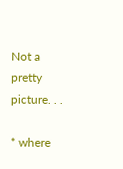Not a pretty picture. . .

* where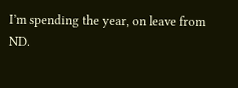I’m spending the year, on leave from ND.